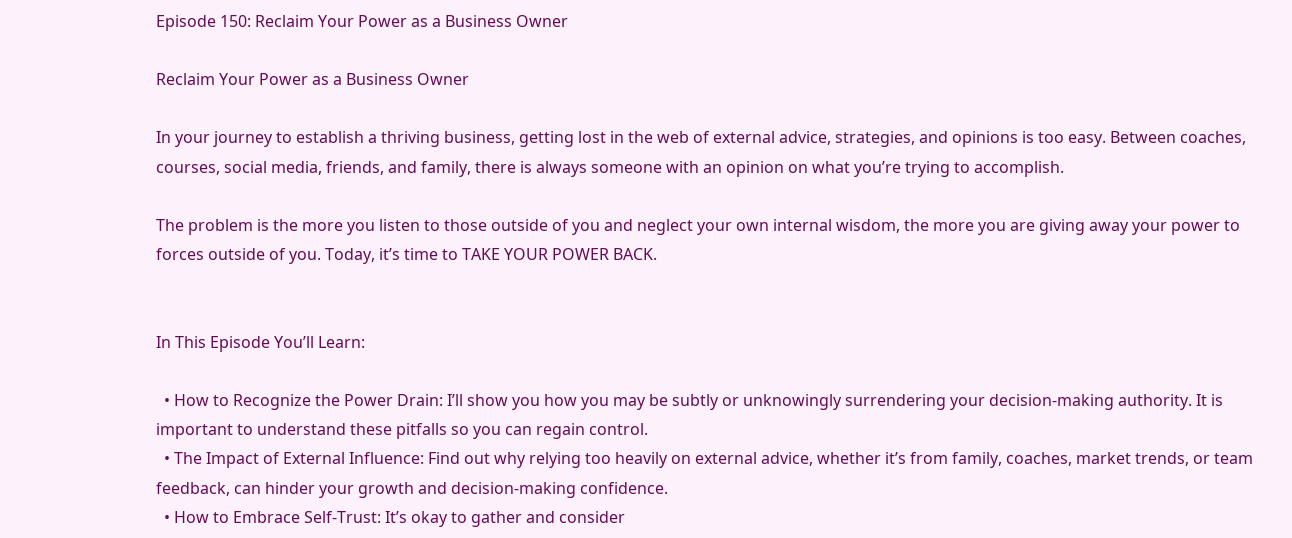Episode 150: Reclaim Your Power as a Business Owner

Reclaim Your Power as a Business Owner

In your journey to establish a thriving business, getting lost in the web of external advice, strategies, and opinions is too easy. Between coaches, courses, social media, friends, and family, there is always someone with an opinion on what you’re trying to accomplish.

The problem is the more you listen to those outside of you and neglect your own internal wisdom, the more you are giving away your power to forces outside of you. Today, it’s time to TAKE YOUR POWER BACK.


In This Episode You’ll Learn:

  • How to Recognize the Power Drain: I’ll show you how you may be subtly or unknowingly surrendering your decision-making authority. It is important to understand these pitfalls so you can regain control.
  • The Impact of External Influence: Find out why relying too heavily on external advice, whether it’s from family, coaches, market trends, or team feedback, can hinder your growth and decision-making confidence.
  • How to Embrace Self-Trust: It’s okay to gather and consider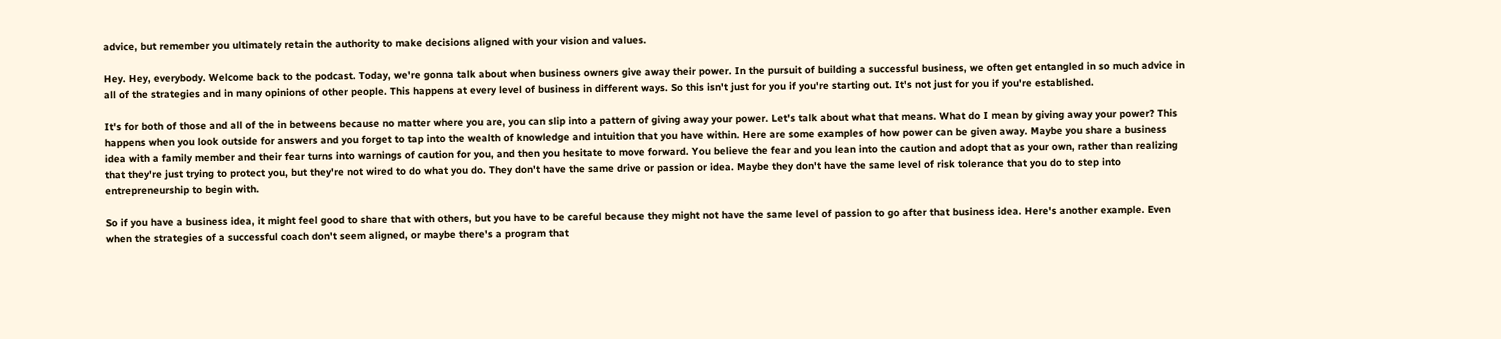advice, but remember you ultimately retain the authority to make decisions aligned with your vision and values.

Hey. Hey, everybody. Welcome back to the podcast. Today, we're gonna talk about when business owners give away their power. In the pursuit of building a successful business, we often get entangled in so much advice in all of the strategies and in many opinions of other people. This happens at every level of business in different ways. So this isn't just for you if you're starting out. It's not just for you if you're established.

It's for both of those and all of the in betweens because no matter where you are, you can slip into a pattern of giving away your power. Let's talk about what that means. What do I mean by giving away your power? This happens when you look outside for answers and you forget to tap into the wealth of knowledge and intuition that you have within. Here are some examples of how power can be given away. Maybe you share a business idea with a family member and their fear turns into warnings of caution for you, and then you hesitate to move forward. You believe the fear and you lean into the caution and adopt that as your own, rather than realizing that they're just trying to protect you, but they're not wired to do what you do. They don't have the same drive or passion or idea. Maybe they don't have the same level of risk tolerance that you do to step into entrepreneurship to begin with.

So if you have a business idea, it might feel good to share that with others, but you have to be careful because they might not have the same level of passion to go after that business idea. Here's another example. Even when the strategies of a successful coach don't seem aligned, or maybe there's a program that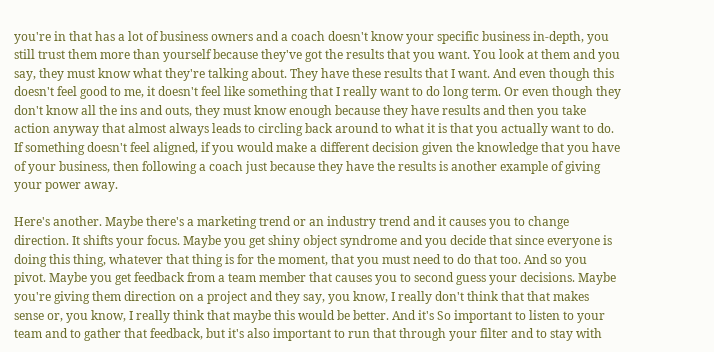you're in that has a lot of business owners and a coach doesn't know your specific business in-depth, you still trust them more than yourself because they've got the results that you want. You look at them and you say, they must know what they're talking about. They have these results that I want. And even though this doesn't feel good to me, it doesn't feel like something that I really want to do long term. Or even though they don't know all the ins and outs, they must know enough because they have results and then you take action anyway that almost always leads to circling back around to what it is that you actually want to do. If something doesn't feel aligned, if you would make a different decision given the knowledge that you have of your business, then following a coach just because they have the results is another example of giving your power away.

Here's another. Maybe there's a marketing trend or an industry trend and it causes you to change direction. It shifts your focus. Maybe you get shiny object syndrome and you decide that since everyone is doing this thing, whatever that thing is for the moment, that you must need to do that too. And so you pivot. Maybe you get feedback from a team member that causes you to second guess your decisions. Maybe you're giving them direction on a project and they say, you know, I really don't think that that makes sense or, you know, I really think that maybe this would be better. And it's So important to listen to your team and to gather that feedback, but it's also important to run that through your filter and to stay with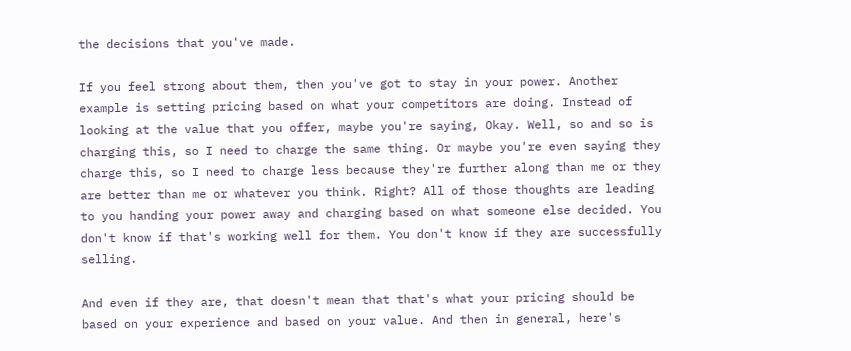the decisions that you've made.

If you feel strong about them, then you've got to stay in your power. Another example is setting pricing based on what your competitors are doing. Instead of looking at the value that you offer, maybe you're saying, Okay. Well, so and so is charging this, so I need to charge the same thing. Or maybe you're even saying they charge this, so I need to charge less because they're further along than me or they are better than me or whatever you think. Right? All of those thoughts are leading to you handing your power away and charging based on what someone else decided. You don't know if that's working well for them. You don't know if they are successfully selling.

And even if they are, that doesn't mean that that's what your pricing should be based on your experience and based on your value. And then in general, here's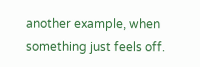another example, when something just feels off.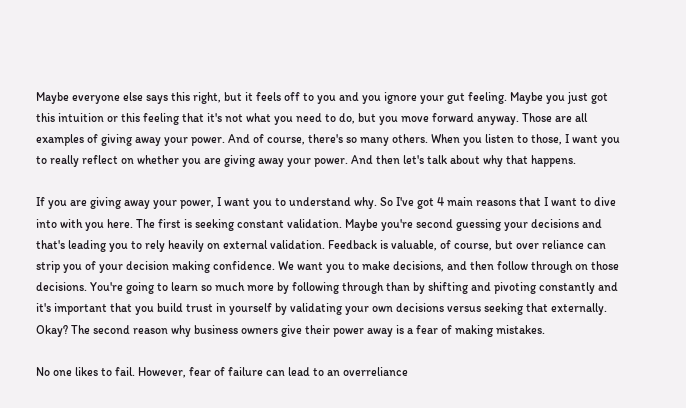Maybe everyone else says this right, but it feels off to you and you ignore your gut feeling. Maybe you just got this intuition or this feeling that it's not what you need to do, but you move forward anyway. Those are all examples of giving away your power. And of course, there's so many others. When you listen to those, I want you to really reflect on whether you are giving away your power. And then let's talk about why that happens.

If you are giving away your power, I want you to understand why. So I've got 4 main reasons that I want to dive into with you here. The first is seeking constant validation. Maybe you're second guessing your decisions and that's leading you to rely heavily on external validation. Feedback is valuable, of course, but over reliance can strip you of your decision making confidence. We want you to make decisions, and then follow through on those decisions. You're going to learn so much more by following through than by shifting and pivoting constantly and it's important that you build trust in yourself by validating your own decisions versus seeking that externally. Okay? The second reason why business owners give their power away is a fear of making mistakes.

No one likes to fail. However, fear of failure can lead to an overreliance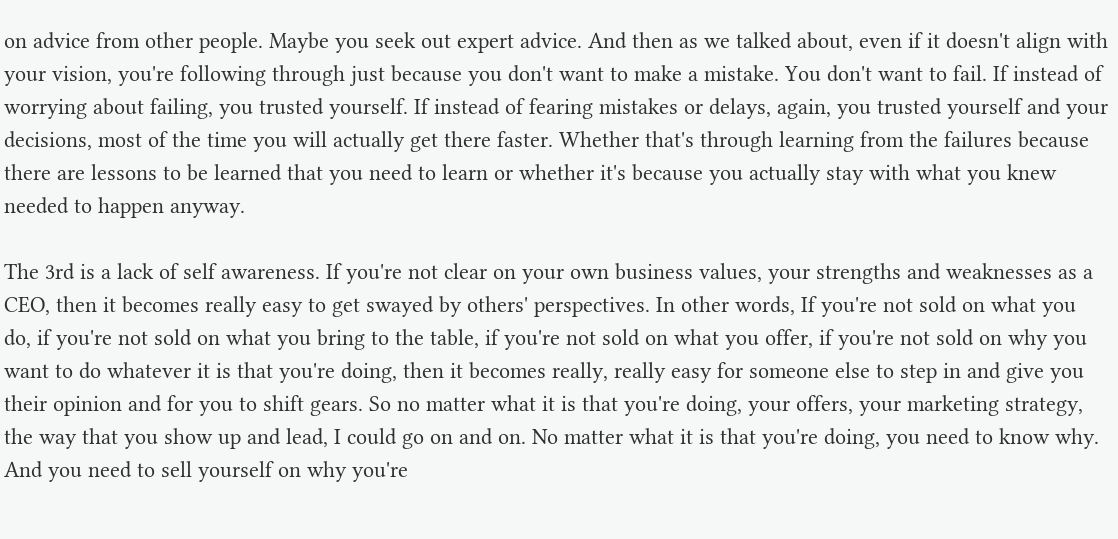on advice from other people. Maybe you seek out expert advice. And then as we talked about, even if it doesn't align with your vision, you're following through just because you don't want to make a mistake. You don't want to fail. If instead of worrying about failing, you trusted yourself. If instead of fearing mistakes or delays, again, you trusted yourself and your decisions, most of the time you will actually get there faster. Whether that's through learning from the failures because there are lessons to be learned that you need to learn or whether it's because you actually stay with what you knew needed to happen anyway.

The 3rd is a lack of self awareness. If you're not clear on your own business values, your strengths and weaknesses as a CEO, then it becomes really easy to get swayed by others' perspectives. In other words, If you're not sold on what you do, if you're not sold on what you bring to the table, if you're not sold on what you offer, if you're not sold on why you want to do whatever it is that you're doing, then it becomes really, really easy for someone else to step in and give you their opinion and for you to shift gears. So no matter what it is that you're doing, your offers, your marketing strategy, the way that you show up and lead, I could go on and on. No matter what it is that you're doing, you need to know why. And you need to sell yourself on why you're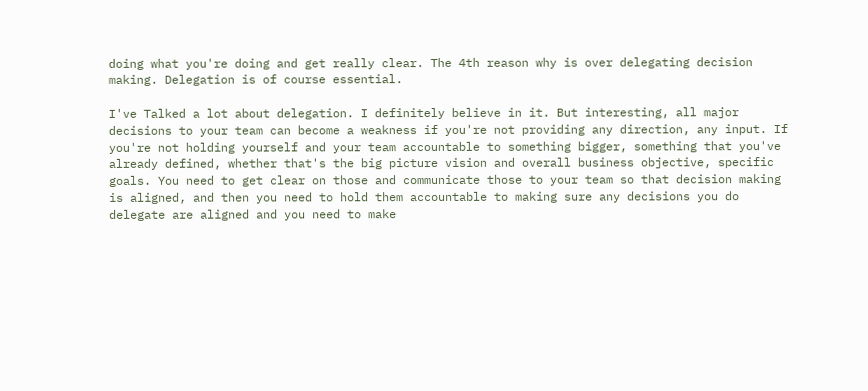doing what you're doing and get really clear. The 4th reason why is over delegating decision making. Delegation is of course essential.

I've Talked a lot about delegation. I definitely believe in it. But interesting, all major decisions to your team can become a weakness if you're not providing any direction, any input. If you're not holding yourself and your team accountable to something bigger, something that you've already defined, whether that's the big picture vision and overall business objective, specific goals. You need to get clear on those and communicate those to your team so that decision making is aligned, and then you need to hold them accountable to making sure any decisions you do delegate are aligned and you need to make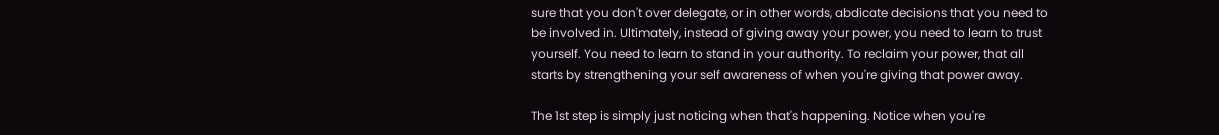sure that you don't over delegate, or in other words, abdicate decisions that you need to be involved in. Ultimately, instead of giving away your power, you need to learn to trust yourself. You need to learn to stand in your authority. To reclaim your power, that all starts by strengthening your self awareness of when you're giving that power away.

The 1st step is simply just noticing when that's happening. Notice when you're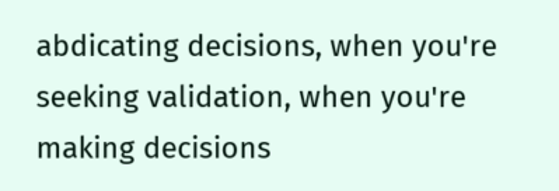abdicating decisions, when you're seeking validation, when you're making decisions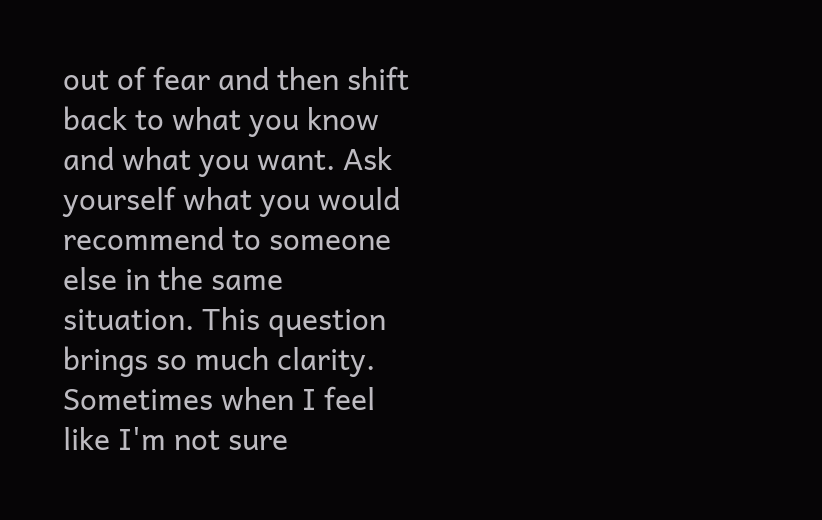out of fear and then shift back to what you know and what you want. Ask yourself what you would recommend to someone else in the same situation. This question brings so much clarity. Sometimes when I feel like I'm not sure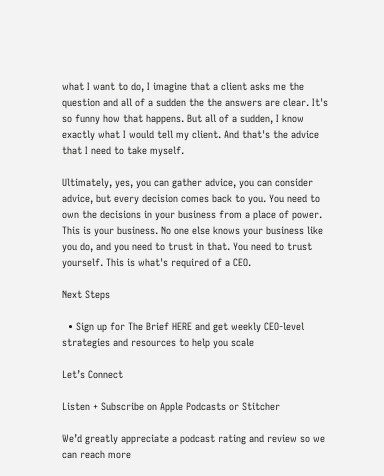what I want to do, I imagine that a client asks me the question and all of a sudden the the answers are clear. It's so funny how that happens. But all of a sudden, I know exactly what I would tell my client. And that's the advice that I need to take myself.

Ultimately, yes, you can gather advice, you can consider advice, but every decision comes back to you. You need to own the decisions in your business from a place of power. This is your business. No one else knows your business like you do, and you need to trust in that. You need to trust yourself. This is what's required of a CEO.

Next Steps

  • Sign up for The Brief HERE and get weekly CEO-level strategies and resources to help you scale

Let’s Connect

Listen + Subscribe on Apple Podcasts or Stitcher

We’d greatly appreciate a podcast rating and review so we can reach more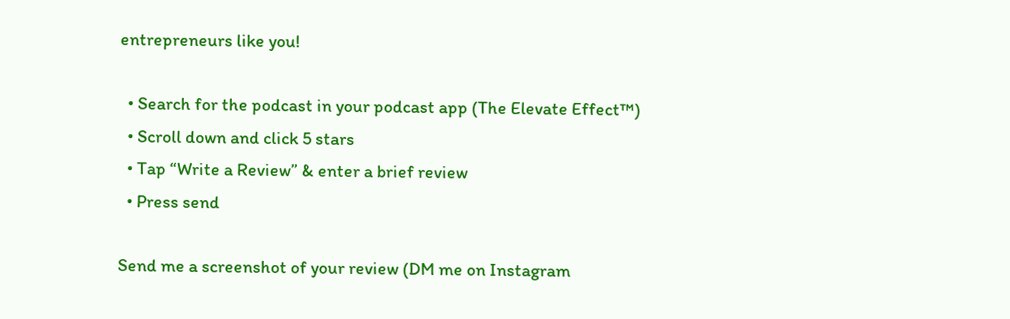entrepreneurs like you!

  • Search for the podcast in your podcast app (The Elevate Effect™)
  • Scroll down and click 5 stars
  • Tap “Write a Review” & enter a brief review
  • Press send

Send me a screenshot of your review (DM me on Instagram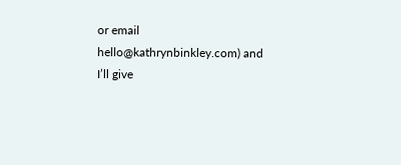or email hello@kathrynbinkley.com) and I’ll give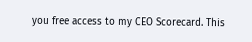you free access to my CEO Scorecard. This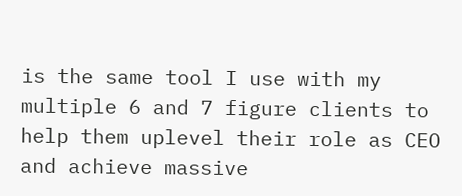is the same tool I use with my multiple 6 and 7 figure clients to help them uplevel their role as CEO and achieve massive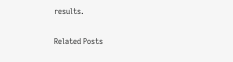results.

Related Posts